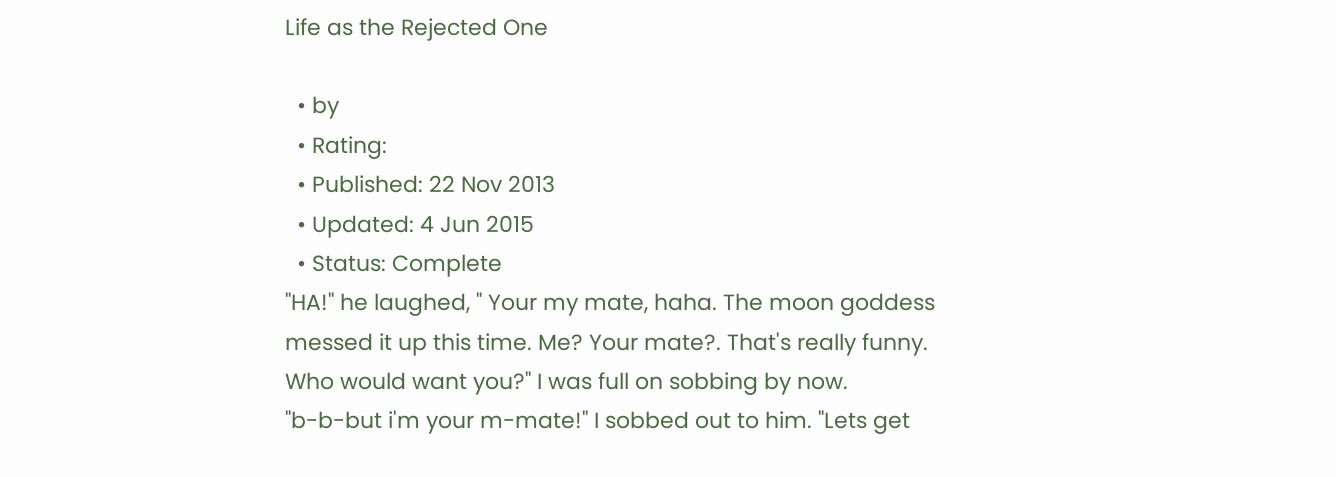Life as the Rejected One

  • by
  • Rating:
  • Published: 22 Nov 2013
  • Updated: 4 Jun 2015
  • Status: Complete
"HA!" he laughed, " Your my mate, haha. The moon goddess
messed it up this time. Me? Your mate?. That's really funny.
Who would want you?" I was full on sobbing by now.
"b-b-but i'm your m-mate!" I sobbed out to him. "Lets get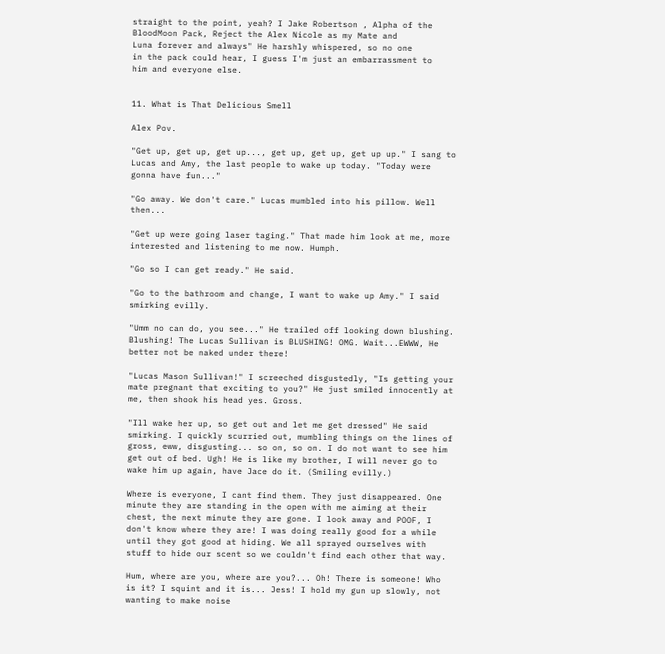straight to the point, yeah? I Jake Robertson , Alpha of the
BloodMoon Pack, Reject the Alex Nicole as my Mate and
Luna forever and always" He harshly whispered, so no one
in the pack could hear, I guess I'm just an embarrassment to
him and everyone else.


11. What is That Delicious Smell

Alex Pov.

"Get up, get up, get up..., get up, get up, get up up." I sang to Lucas and Amy, the last people to wake up today. "Today were gonna have fun..."

"Go away. We don't care." Lucas mumbled into his pillow. Well then...

"Get up were going laser taging." That made him look at me, more interested and listening to me now. Humph.

"Go so I can get ready." He said.

"Go to the bathroom and change, I want to wake up Amy." I said smirking evilly.

"Umm no can do, you see..." He trailed off looking down blushing. Blushing! The Lucas Sullivan is BLUSHING! OMG. Wait...EWWW, He better not be naked under there!

"Lucas Mason Sullivan!" I screeched disgustedly, "Is getting your mate pregnant that exciting to you?" He just smiled innocently at me, then shook his head yes. Gross.

"Ill wake her up, so get out and let me get dressed" He said smirking. I quickly scurried out, mumbling things on the lines of gross, eww, disgusting... so on, so on. I do not want to see him get out of bed. Ugh! He is like my brother, I will never go to wake him up again, have Jace do it. (Smiling evilly.)

Where is everyone, I cant find them. They just disappeared. One minute they are standing in the open with me aiming at their chest, the next minute they are gone. I look away and POOF, I don't know where they are! I was doing really good for a while until they got good at hiding. We all sprayed ourselves with stuff to hide our scent so we couldn't find each other that way.

Hum, where are you, where are you?... Oh! There is someone! Who is it? I squint and it is... Jess! I hold my gun up slowly, not wanting to make noise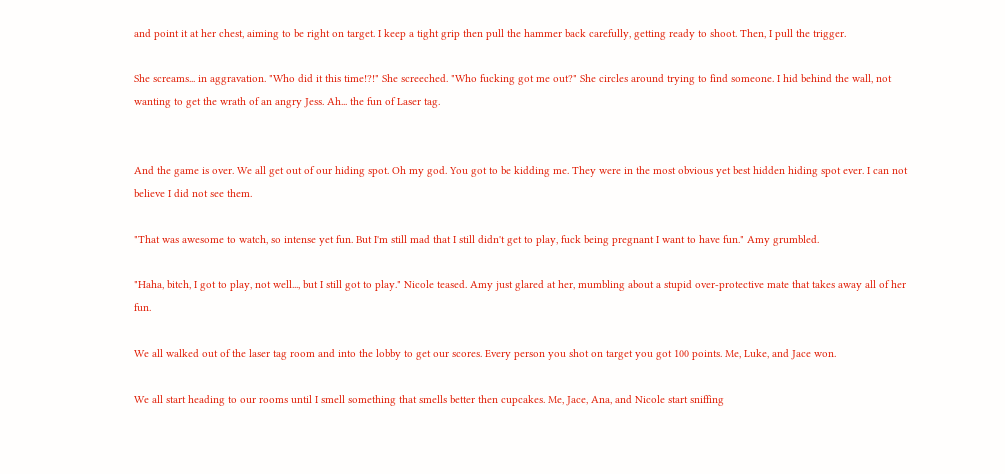and point it at her chest, aiming to be right on target. I keep a tight grip then pull the hammer back carefully, getting ready to shoot. Then, I pull the trigger.

She screams... in aggravation. "Who did it this time!?!" She screeched. "Who fucking got me out?" She circles around trying to find someone. I hid behind the wall, not wanting to get the wrath of an angry Jess. Ah... the fun of Laser tag.


And the game is over. We all get out of our hiding spot. Oh my god. You got to be kidding me. They were in the most obvious yet best hidden hiding spot ever. I can not believe I did not see them.

"That was awesome to watch, so intense yet fun. But I'm still mad that I still didn't get to play, fuck being pregnant I want to have fun." Amy grumbled.

"Haha, bitch, I got to play, not well..., but I still got to play." Nicole teased. Amy just glared at her, mumbling about a stupid over-protective mate that takes away all of her fun.

We all walked out of the laser tag room and into the lobby to get our scores. Every person you shot on target you got 100 points. Me, Luke, and Jace won.

We all start heading to our rooms until I smell something that smells better then cupcakes. Me, Jace, Ana, and Nicole start sniffing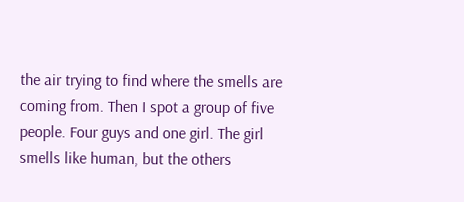the air trying to find where the smells are coming from. Then I spot a group of five people. Four guys and one girl. The girl smells like human, but the others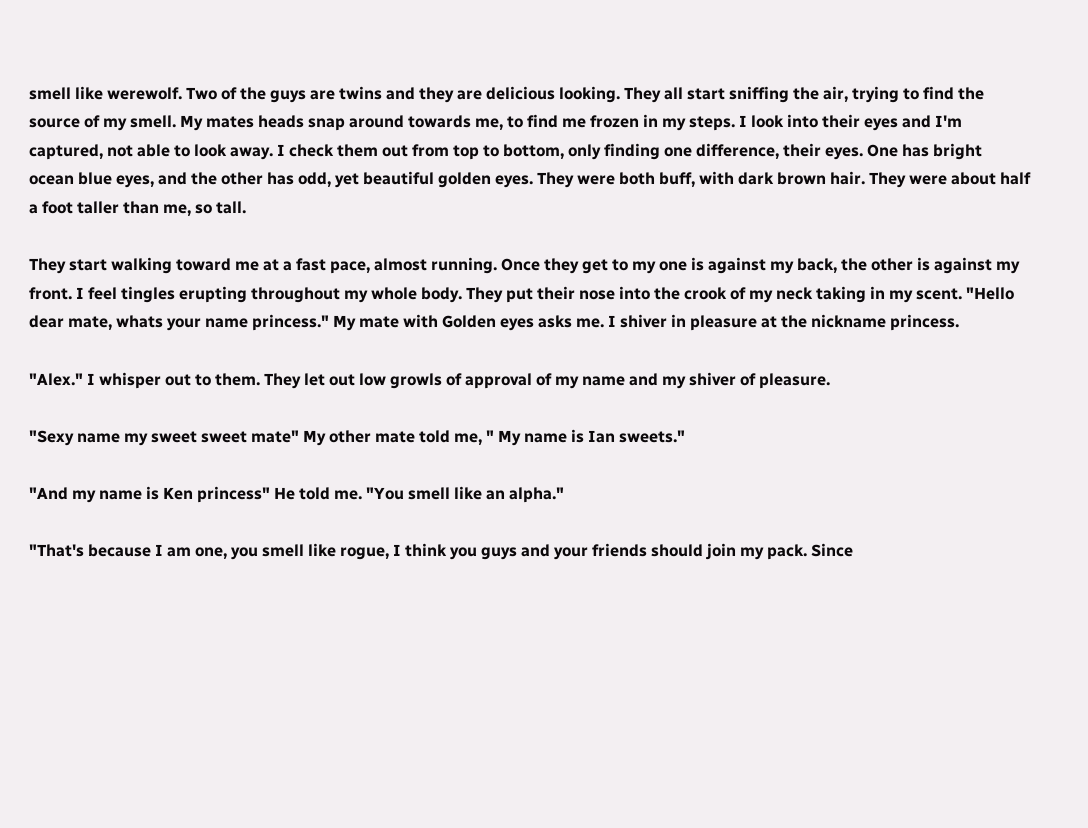smell like werewolf. Two of the guys are twins and they are delicious looking. They all start sniffing the air, trying to find the source of my smell. My mates heads snap around towards me, to find me frozen in my steps. I look into their eyes and I'm captured, not able to look away. I check them out from top to bottom, only finding one difference, their eyes. One has bright ocean blue eyes, and the other has odd, yet beautiful golden eyes. They were both buff, with dark brown hair. They were about half a foot taller than me, so tall.

They start walking toward me at a fast pace, almost running. Once they get to my one is against my back, the other is against my front. I feel tingles erupting throughout my whole body. They put their nose into the crook of my neck taking in my scent. "Hello dear mate, whats your name princess." My mate with Golden eyes asks me. I shiver in pleasure at the nickname princess.

"Alex." I whisper out to them. They let out low growls of approval of my name and my shiver of pleasure.

"Sexy name my sweet sweet mate" My other mate told me, " My name is Ian sweets."

"And my name is Ken princess" He told me. "You smell like an alpha."

"That's because I am one, you smell like rogue, I think you guys and your friends should join my pack. Since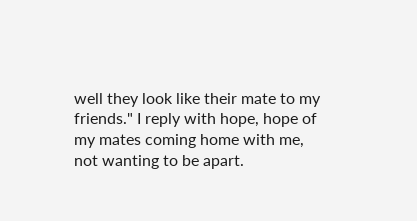well they look like their mate to my friends." I reply with hope, hope of my mates coming home with me, not wanting to be apart.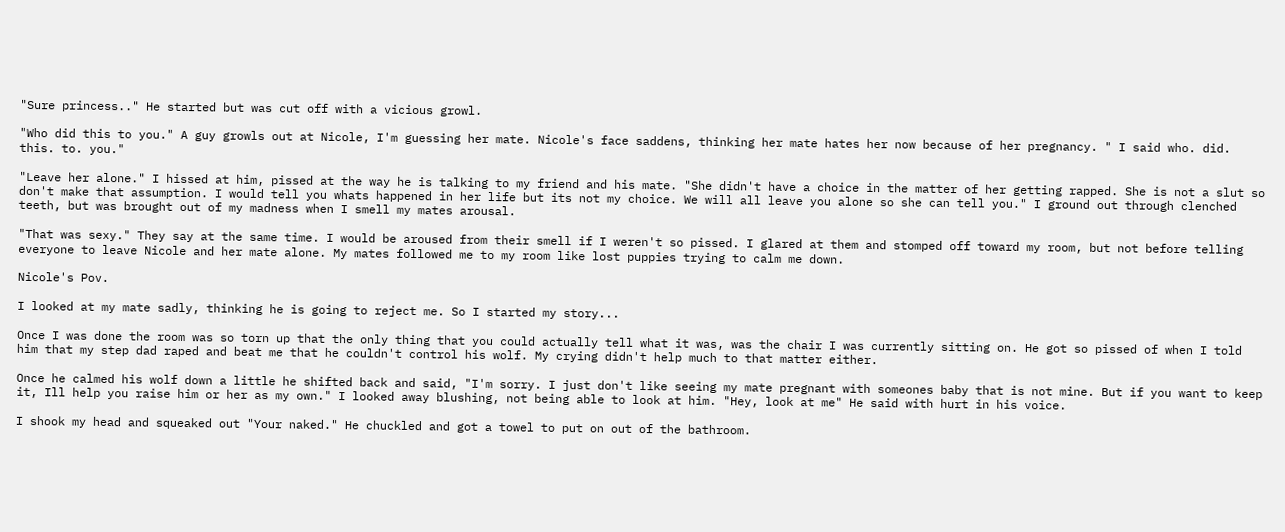"Sure princess.." He started but was cut off with a vicious growl.

"Who did this to you." A guy growls out at Nicole, I'm guessing her mate. Nicole's face saddens, thinking her mate hates her now because of her pregnancy. " I said who. did. this. to. you."

"Leave her alone." I hissed at him, pissed at the way he is talking to my friend and his mate. "She didn't have a choice in the matter of her getting rapped. She is not a slut so don't make that assumption. I would tell you whats happened in her life but its not my choice. We will all leave you alone so she can tell you." I ground out through clenched teeth, but was brought out of my madness when I smell my mates arousal.

"That was sexy." They say at the same time. I would be aroused from their smell if I weren't so pissed. I glared at them and stomped off toward my room, but not before telling everyone to leave Nicole and her mate alone. My mates followed me to my room like lost puppies trying to calm me down.

Nicole's Pov.

I looked at my mate sadly, thinking he is going to reject me. So I started my story...

Once I was done the room was so torn up that the only thing that you could actually tell what it was, was the chair I was currently sitting on. He got so pissed of when I told him that my step dad raped and beat me that he couldn't control his wolf. My crying didn't help much to that matter either.

Once he calmed his wolf down a little he shifted back and said, "I'm sorry. I just don't like seeing my mate pregnant with someones baby that is not mine. But if you want to keep it, Ill help you raise him or her as my own." I looked away blushing, not being able to look at him. "Hey, look at me" He said with hurt in his voice.

I shook my head and squeaked out "Your naked." He chuckled and got a towel to put on out of the bathroom.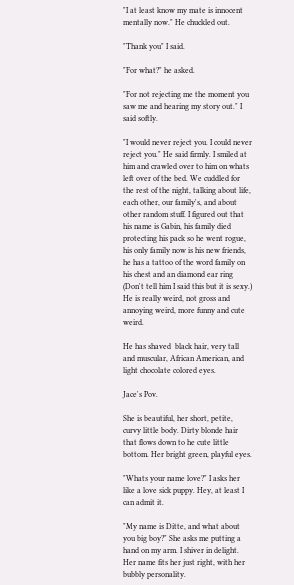"I at least know my mate is innocent mentally now." He chuckled out.

"Thank you" I said.

"For what?" he asked.

"For not rejecting me the moment you saw me and hearing my story out." I said softly.

"I would never reject you. I could never reject you." He said firmly. I smiled at him and crawled over to him on whats left over of the bed. We cuddled for the rest of the night, talking about life, each other, our family's, and about other random stuff. I figured out that his name is Gabin, his family died protecting his pack so he went rogue, his only family now is his new friends, he has a tattoo of the word family on his chest and an diamond ear ring (Don't tell him I said this but it is sexy.) He is really weird, not gross and annoying weird, more funny and cute weird.

He has shaved  black hair, very tall and muscular, African American, and light chocolate colored eyes.

Jace's Pov.

She is beautiful, her short, petite, curvy little body. Dirty blonde hair that flows down to he cute little bottom. Her bright green, playful eyes.

"Whats your name love?" I asks her like a love sick puppy. Hey, at least I can admit it.

"My name is Ditte, and what about you big boy?" She asks me putting a hand on my arm. I shiver in delight. Her name fits her just right, with her bubbly personality.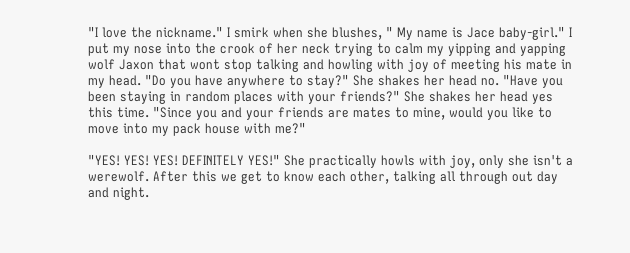"I love the nickname." I smirk when she blushes, " My name is Jace baby-girl." I put my nose into the crook of her neck trying to calm my yipping and yapping wolf Jaxon that wont stop talking and howling with joy of meeting his mate in my head. "Do you have anywhere to stay?" She shakes her head no. "Have you been staying in random places with your friends?" She shakes her head yes this time. "Since you and your friends are mates to mine, would you like to move into my pack house with me?"

"YES! YES! YES! DEFINITELY YES!" She practically howls with joy, only she isn't a werewolf. After this we get to know each other, talking all through out day and night.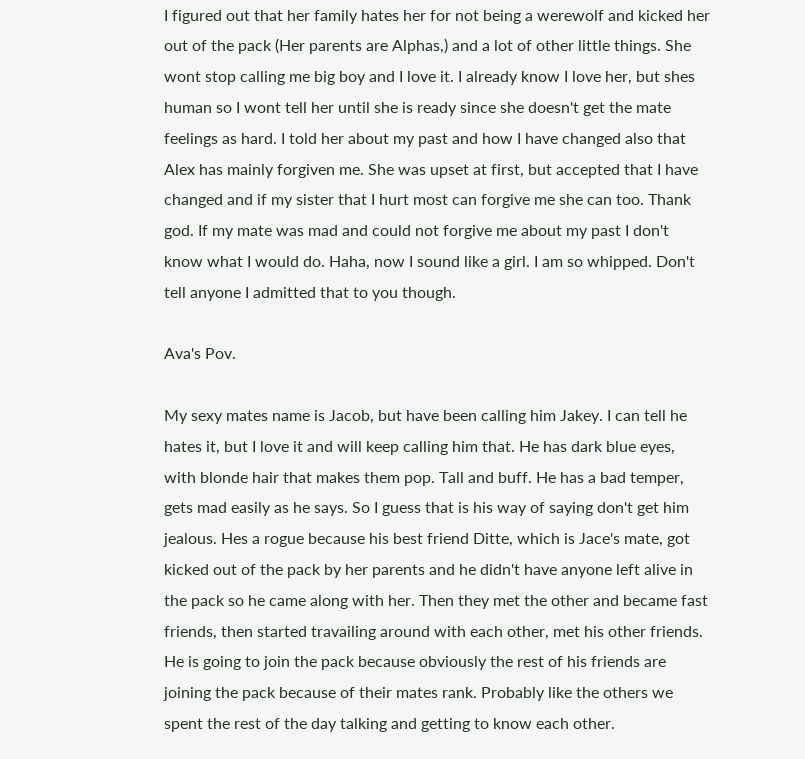I figured out that her family hates her for not being a werewolf and kicked her out of the pack (Her parents are Alphas,) and a lot of other little things. She wont stop calling me big boy and I love it. I already know I love her, but shes human so I wont tell her until she is ready since she doesn't get the mate feelings as hard. I told her about my past and how I have changed also that Alex has mainly forgiven me. She was upset at first, but accepted that I have changed and if my sister that I hurt most can forgive me she can too. Thank god. If my mate was mad and could not forgive me about my past I don't know what I would do. Haha, now I sound like a girl. I am so whipped. Don't tell anyone I admitted that to you though.

Ava's Pov.

My sexy mates name is Jacob, but have been calling him Jakey. I can tell he hates it, but I love it and will keep calling him that. He has dark blue eyes, with blonde hair that makes them pop. Tall and buff. He has a bad temper, gets mad easily as he says. So I guess that is his way of saying don't get him jealous. Hes a rogue because his best friend Ditte, which is Jace's mate, got kicked out of the pack by her parents and he didn't have anyone left alive in the pack so he came along with her. Then they met the other and became fast friends, then started travailing around with each other, met his other friends. He is going to join the pack because obviously the rest of his friends are joining the pack because of their mates rank. Probably like the others we spent the rest of the day talking and getting to know each other.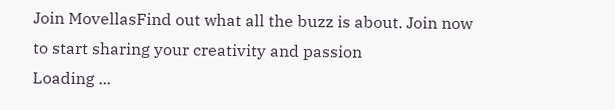Join MovellasFind out what all the buzz is about. Join now to start sharing your creativity and passion
Loading ...